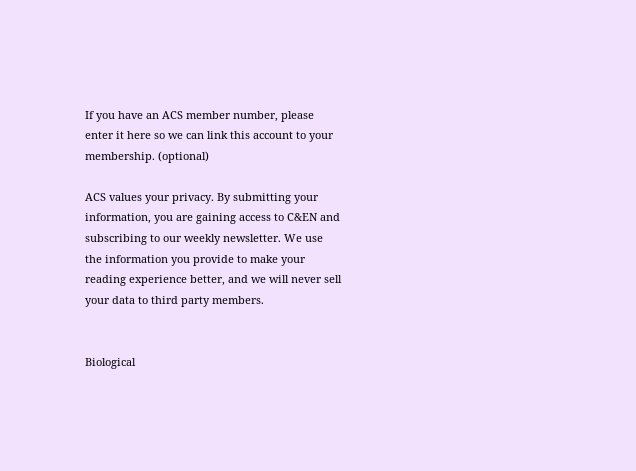If you have an ACS member number, please enter it here so we can link this account to your membership. (optional)

ACS values your privacy. By submitting your information, you are gaining access to C&EN and subscribing to our weekly newsletter. We use the information you provide to make your reading experience better, and we will never sell your data to third party members.


Biological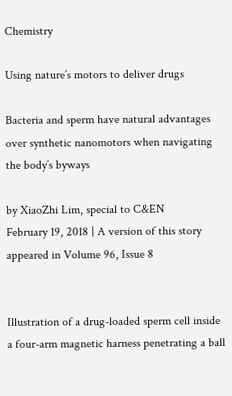Chemistry

Using nature’s motors to deliver drugs

Bacteria and sperm have natural advantages over synthetic nanomotors when navigating the body’s byways

by XiaoZhi Lim, special to C&EN
February 19, 2018 | A version of this story appeared in Volume 96, Issue 8


Illustration of a drug-loaded sperm cell inside a four-arm magnetic harness penetrating a ball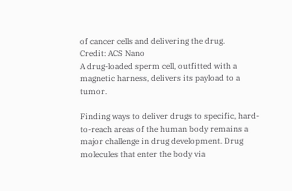of cancer cells and delivering the drug.
Credit: ACS Nano
A drug-loaded sperm cell, outfitted with a magnetic harness, delivers its payload to a tumor.

Finding ways to deliver drugs to specific, hard-to-reach areas of the human body remains a major challenge in drug development. Drug molecules that enter the body via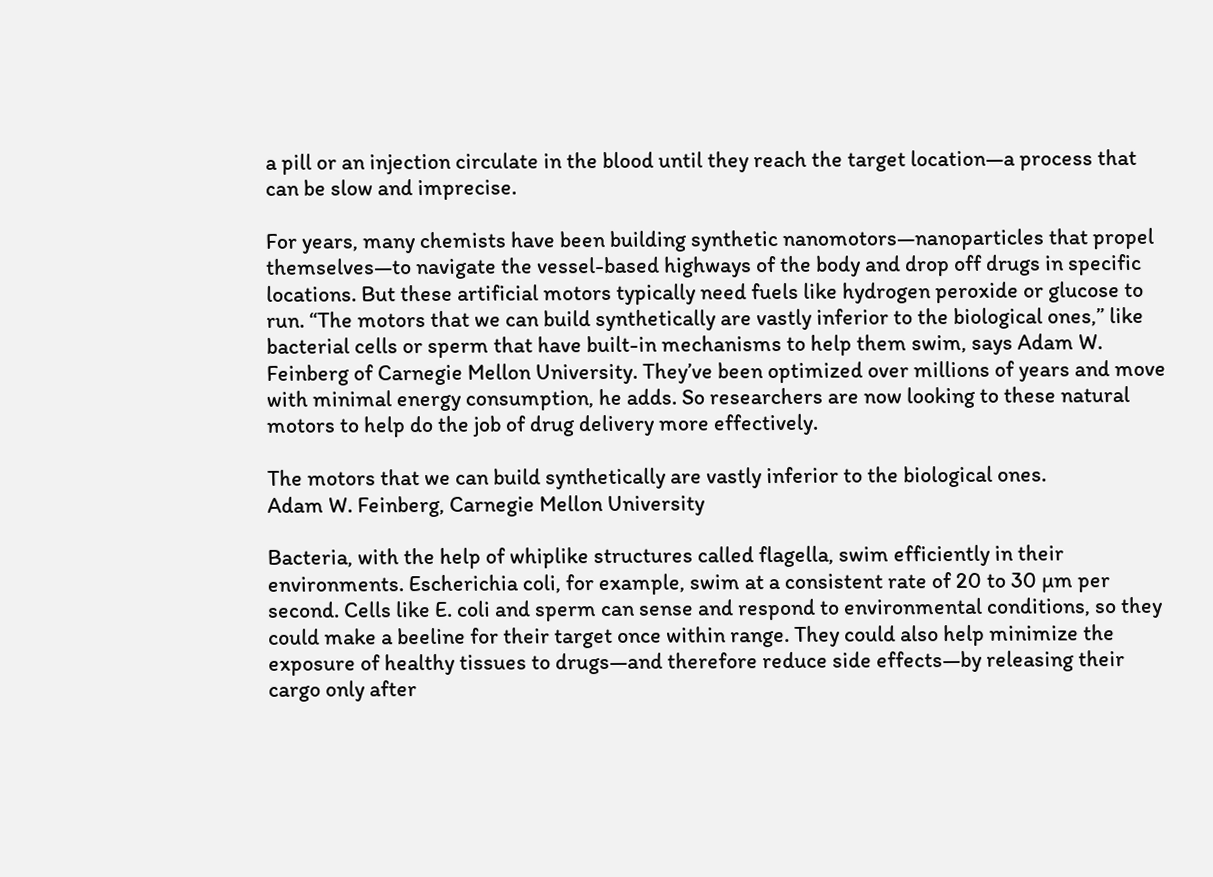a pill or an injection circulate in the blood until they reach the target location—a process that can be slow and imprecise.

For years, many chemists have been building synthetic nanomotors—nanoparticles that propel themselves—to navigate the vessel-based highways of the body and drop off drugs in specific locations. But these artificial motors typically need fuels like hydrogen peroxide or glucose to run. “The motors that we can build synthetically are vastly inferior to the biological ones,” like bacterial cells or sperm that have built-in mechanisms to help them swim, says Adam W. Feinberg of Carnegie Mellon University. They’ve been optimized over millions of years and move with minimal energy consumption, he adds. So researchers are now looking to these natural motors to help do the job of drug delivery more effectively.

The motors that we can build synthetically are vastly inferior to the biological ones.
Adam W. Feinberg, Carnegie Mellon University

Bacteria, with the help of whiplike structures called flagella, swim efficiently in their environments. Escherichia coli, for example, swim at a consistent rate of 20 to 30 µm per second. Cells like E. coli and sperm can sense and respond to environmental conditions, so they could make a beeline for their target once within range. They could also help minimize the exposure of healthy tissues to drugs—and therefore reduce side effects—by releasing their cargo only after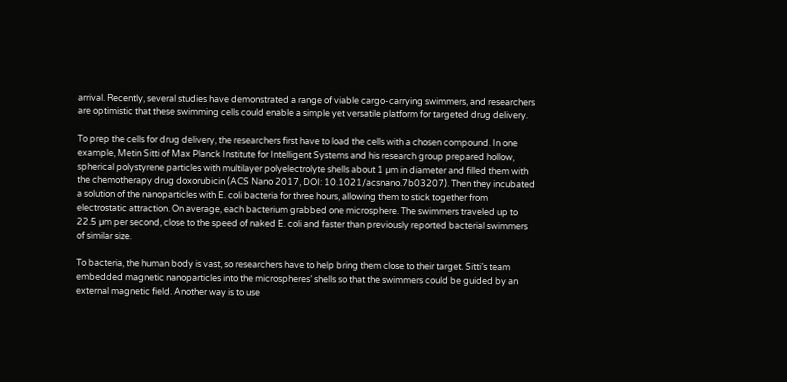arrival. Recently, several studies have demonstrated a range of viable cargo-carrying swimmers, and researchers are optimistic that these swimming cells could enable a simple yet versatile platform for targeted drug delivery.

To prep the cells for drug delivery, the researchers first have to load the cells with a chosen compound. In one example, Metin Sitti of Max Planck Institute for Intelligent Systems and his research group prepared hollow, spherical polystyrene particles with multilayer polyelectrolyte shells about 1 µm in diameter and filled them with the chemotherapy drug doxorubicin (ACS Nano 2017, DOI: 10.1021/acsnano.7b03207). Then they incubated a solution of the nanoparticles with E. coli bacteria for three hours, allowing them to stick together from electrostatic attraction. On average, each bacterium grabbed one microsphere. The swimmers traveled up to 22.5 µm per second, close to the speed of naked E. coli and faster than previously reported bacterial swimmers of similar size.

To bacteria, the human body is vast, so researchers have to help bring them close to their target. Sitti’s team embedded magnetic nanoparticles into the microspheres’ shells so that the swimmers could be guided by an external magnetic field. Another way is to use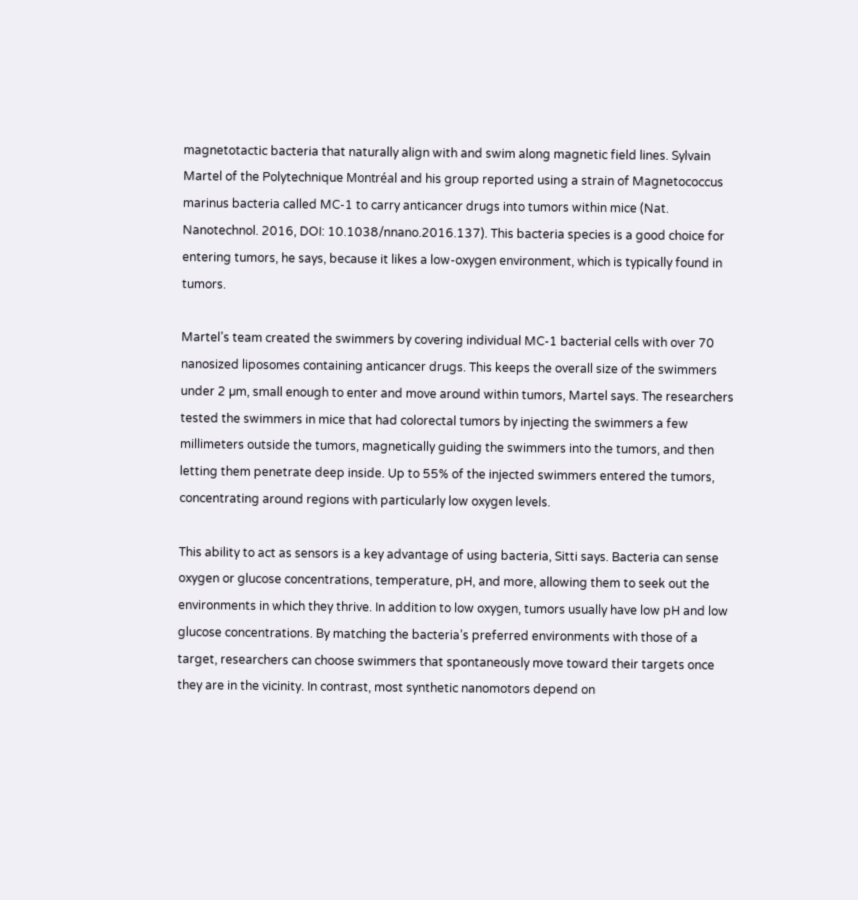magnetotactic bacteria that naturally align with and swim along magnetic field lines. Sylvain Martel of the Polytechnique Montréal and his group reported using a strain of Magnetococcus marinus bacteria called MC-1 to carry anticancer drugs into tumors within mice (Nat. Nanotechnol. 2016, DOI: 10.1038/nnano.2016.137). This bacteria species is a good choice for entering tumors, he says, because it likes a low-oxygen environment, which is typically found in tumors.

Martel’s team created the swimmers by covering individual MC-1 bacterial cells with over 70 nanosized liposomes containing anticancer drugs. This keeps the overall size of the swimmers under 2 µm, small enough to enter and move around within tumors, Martel says. The researchers tested the swimmers in mice that had colorectal tumors by injecting the swimmers a few millimeters outside the tumors, magnetically guiding the swimmers into the tumors, and then letting them penetrate deep inside. Up to 55% of the injected swimmers entered the tumors, concentrating around regions with particularly low oxygen levels.

This ability to act as sensors is a key advantage of using bacteria, Sitti says. Bacteria can sense oxygen or glucose concentrations, temperature, pH, and more, allowing them to seek out the environments in which they thrive. In addition to low oxygen, tumors usually have low pH and low glucose concentrations. By matching the bacteria’s preferred environments with those of a target, researchers can choose swimmers that spontaneously move toward their targets once they are in the vicinity. In contrast, most synthetic nanomotors depend on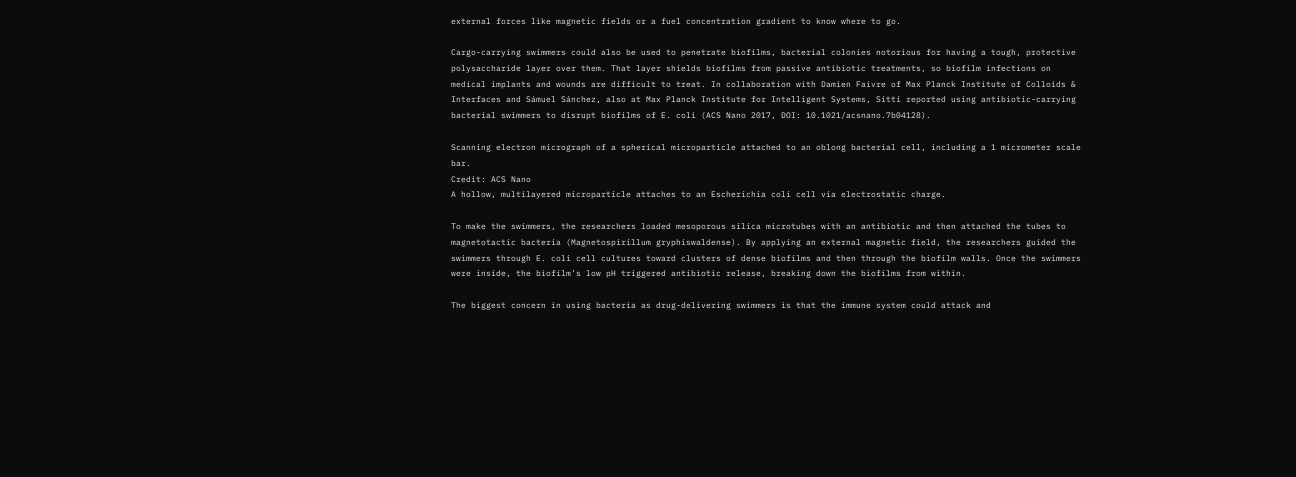external forces like magnetic fields or a fuel concentration gradient to know where to go.

Cargo-carrying swimmers could also be used to penetrate biofilms, bacterial colonies notorious for having a tough, protective polysaccharide layer over them. That layer shields biofilms from passive antibiotic treatments, so biofilm infections on medical implants and wounds are difficult to treat. In collaboration with Damien Faivre of Max Planck Institute of Colloids & Interfaces and Sámuel Sánchez, also at Max Planck Institute for Intelligent Systems, Sitti reported using antibiotic-carrying bacterial swimmers to disrupt biofilms of E. coli (ACS Nano 2017, DOI: 10.1021/acsnano.7b04128).

Scanning electron micrograph of a spherical microparticle attached to an oblong bacterial cell, including a 1 micrometer scale bar.
Credit: ACS Nano
A hollow, multilayered microparticle attaches to an Escherichia coli cell via electrostatic charge.

To make the swimmers, the researchers loaded mesoporous silica microtubes with an antibiotic and then attached the tubes to magnetotactic bacteria (Magnetospirillum gryphiswaldense). By applying an external magnetic field, the researchers guided the swimmers through E. coli cell cultures toward clusters of dense biofilms and then through the biofilm walls. Once the swimmers were inside, the biofilm’s low pH triggered antibiotic release, breaking down the biofilms from within.

The biggest concern in using bacteria as drug-delivering swimmers is that the immune system could attack and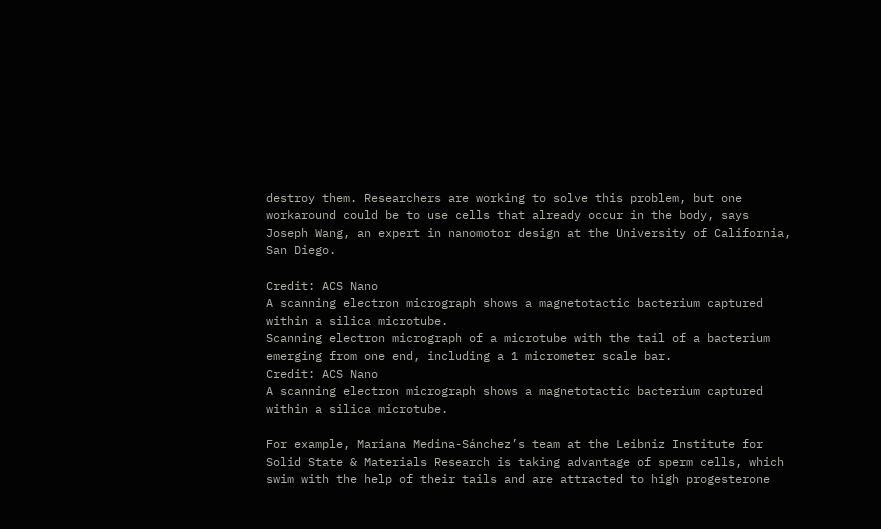destroy them. Researchers are working to solve this problem, but one workaround could be to use cells that already occur in the body, says Joseph Wang, an expert in nanomotor design at the University of California, San Diego.

Credit: ACS Nano
A scanning electron micrograph shows a magnetotactic bacterium captured within a silica microtube.
Scanning electron micrograph of a microtube with the tail of a bacterium emerging from one end, including a 1 micrometer scale bar.
Credit: ACS Nano
A scanning electron micrograph shows a magnetotactic bacterium captured within a silica microtube.

For example, Mariana Medina-Sánchez’s team at the Leibniz Institute for Solid State & Materials Research is taking advantage of sperm cells, which swim with the help of their tails and are attracted to high progesterone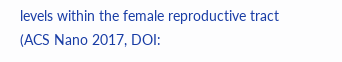levels within the female reproductive tract (ACS Nano 2017, DOI: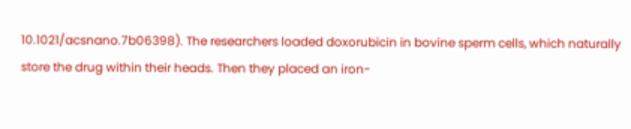10.1021/acsnano.7b06398). The researchers loaded doxorubicin in bovine sperm cells, which naturally store the drug within their heads. Then they placed an iron-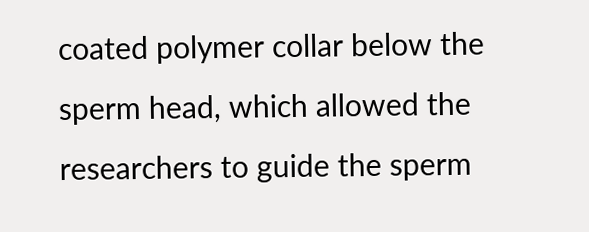coated polymer collar below the sperm head, which allowed the researchers to guide the sperm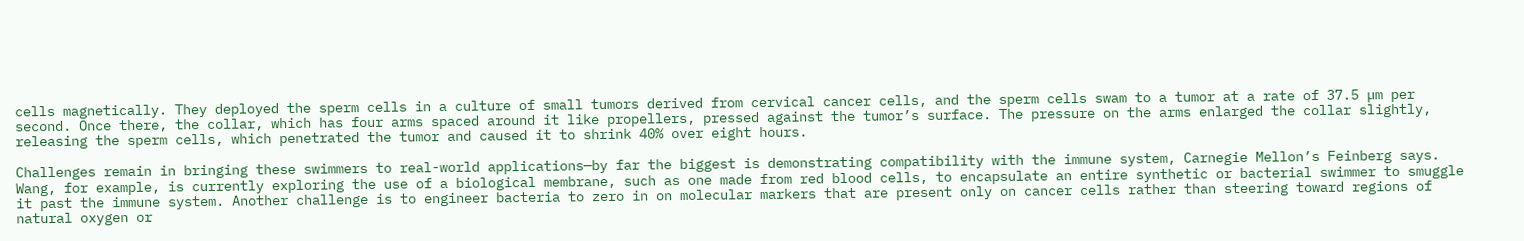cells magnetically. They deployed the sperm cells in a culture of small tumors derived from cervical cancer cells, and the sperm cells swam to a tumor at a rate of 37.5 µm per second. Once there, the collar, which has four arms spaced around it like propellers, pressed against the tumor’s surface. The pressure on the arms enlarged the collar slightly, releasing the sperm cells, which penetrated the tumor and caused it to shrink 40% over eight hours.

Challenges remain in bringing these swimmers to real-world applications—by far the biggest is demonstrating compatibility with the immune system, Carnegie Mellon’s Feinberg says. Wang, for example, is currently exploring the use of a biological membrane, such as one made from red blood cells, to encapsulate an entire synthetic or bacterial swimmer to smuggle it past the immune system. Another challenge is to engineer bacteria to zero in on molecular markers that are present only on cancer cells rather than steering toward regions of natural oxygen or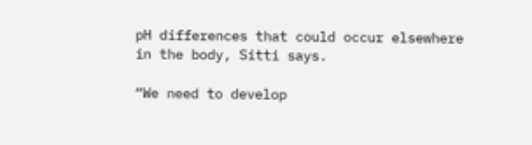pH differences that could occur elsewhere in the body, Sitti says.

“We need to develop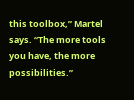this toolbox,” Martel says. “The more tools you have, the more possibilities.”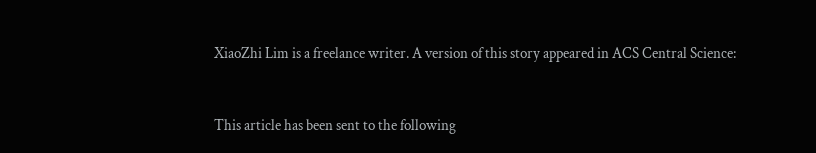XiaoZhi Lim is a freelance writer. A version of this story appeared in ACS Central Science:


This article has been sent to the following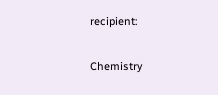recipient:

Chemistry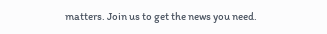matters. Join us to get the news you need.